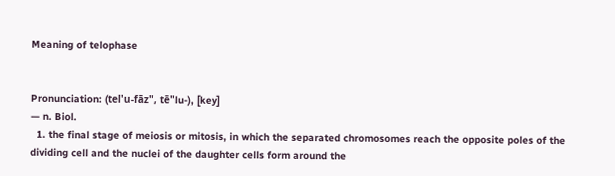Meaning of telophase


Pronunciation: (tel'u-fāz", tē"lu-), [key]
— n. Biol.
  1. the final stage of meiosis or mitosis, in which the separated chromosomes reach the opposite poles of the dividing cell and the nuclei of the daughter cells form around the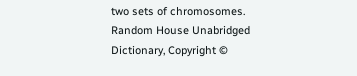two sets of chromosomes.
Random House Unabridged Dictionary, Copyright ©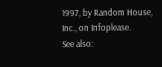1997, by Random House, Inc., on Infoplease.
See also: